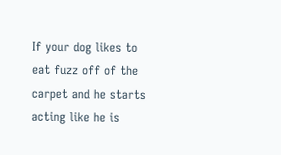If your dog likes to eat fuzz off of the carpet and he starts acting like he is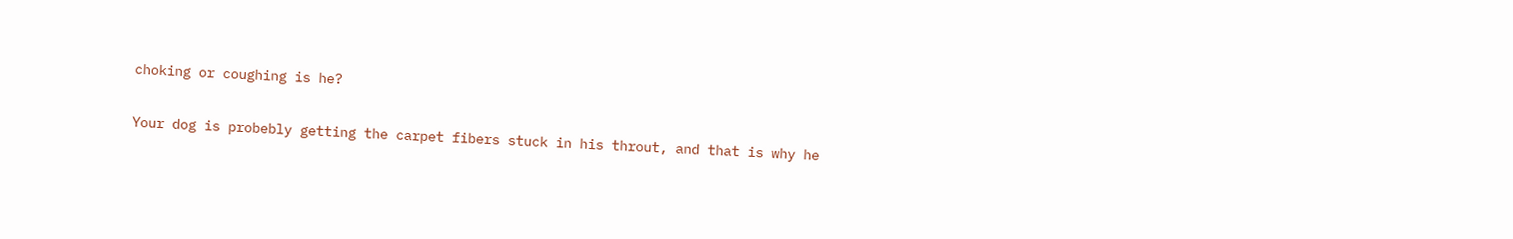choking or coughing is he?

Your dog is probebly getting the carpet fibers stuck in his throut, and that is why he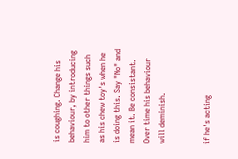is coughing. Change his behaviour, by introducing him to other things such as his chew toy's when he is doing this. Say "No" and mean it. Be consistant. Over time his behaviour will deminish.


if he's acting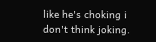like he's choking i don't think joking.